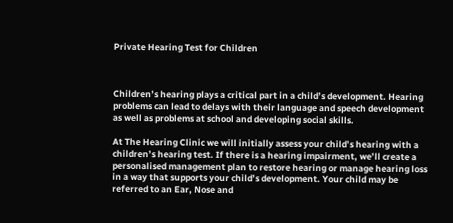Private Hearing Test for Children



Children’s hearing plays a critical part in a child’s development. Hearing problems can lead to delays with their language and speech development as well as problems at school and developing social skills.

At The Hearing Clinic we will initially assess your child’s hearing with a children’s hearing test. If there is a hearing impairment, we’ll create a personalised management plan to restore hearing or manage hearing loss in a way that supports your child’s development. Your child may be referred to an Ear, Nose and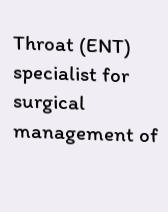Throat (ENT) specialist for surgical management of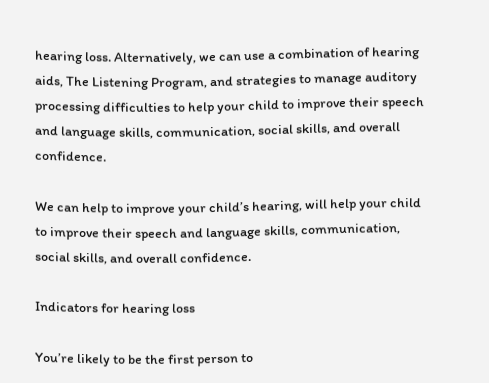hearing loss. Alternatively, we can use a combination of hearing aids, The Listening Program, and strategies to manage auditory processing difficulties to help your child to improve their speech and language skills, communication, social skills, and overall confidence.

We can help to improve your child’s hearing, will help your child to improve their speech and language skills, communication, social skills, and overall confidence.

Indicators for hearing loss

You’re likely to be the first person to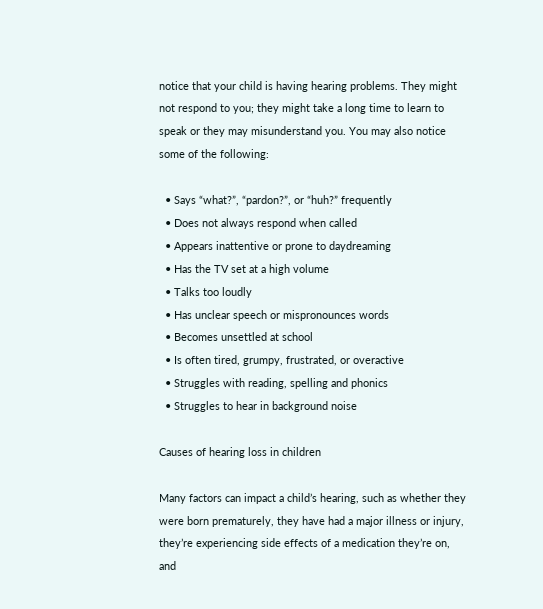notice that your child is having hearing problems. They might not respond to you; they might take a long time to learn to speak or they may misunderstand you. You may also notice some of the following:

  • Says “what?”, “pardon?”, or “huh?” frequently
  • Does not always respond when called
  • Appears inattentive or prone to daydreaming
  • Has the TV set at a high volume
  • Talks too loudly
  • Has unclear speech or mispronounces words
  • Becomes unsettled at school
  • Is often tired, grumpy, frustrated, or overactive
  • Struggles with reading, spelling and phonics
  • Struggles to hear in background noise

Causes of hearing loss in children

Many factors can impact a child’s hearing, such as whether they were born prematurely, they have had a major illness or injury, they’re experiencing side effects of a medication they’re on, and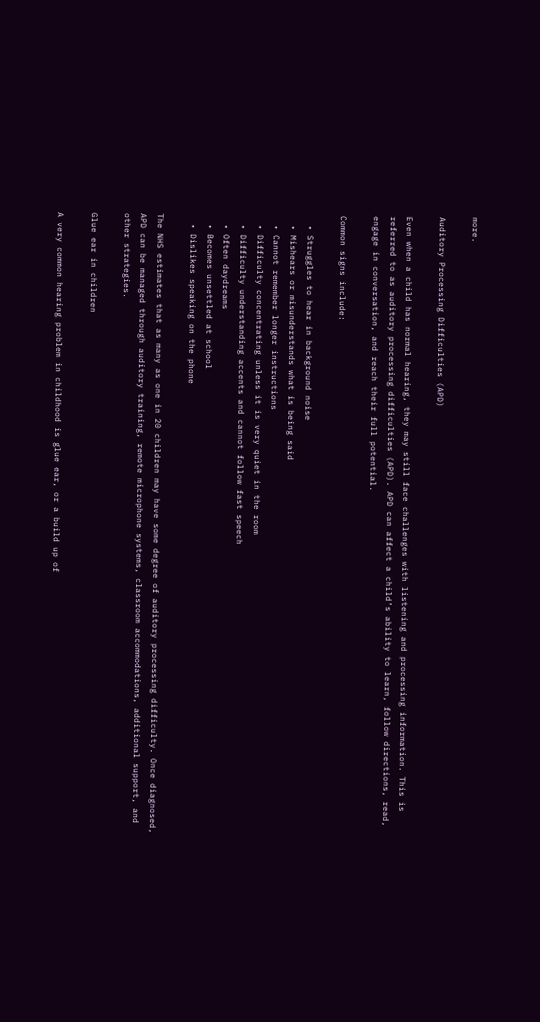more.

Auditory Processing Difficulties (APD)

Even when a child has normal hearing, they may still face challenges with listening and processing information. This is referred to as auditory processing difficulties (APD). APD can affect a child’s ability to learn, follow directions, read, engage in conversation, and reach their full potential.

Common signs include:

  • Struggles to hear in background noise
  • Mishears or misunderstands what is being said
  • Cannot remember longer instructions
  • Difficulty concentrating unless it is very quiet in the room
  • Difficulty understanding accents and cannot follow fast speech
  • Often daydreams
  • Becomes unsettled at school
  • Dislikes speaking on the phone

The NHS estimates that as many as one in 20 children may have some degree of auditory processing difficulty. Once diagnosed, APD can be managed through auditory training, remote microphone systems, classroom accommodations, additional support, and other strategies.

Glue ear in children

A very common hearing problem in childhood is glue ear, or a build up of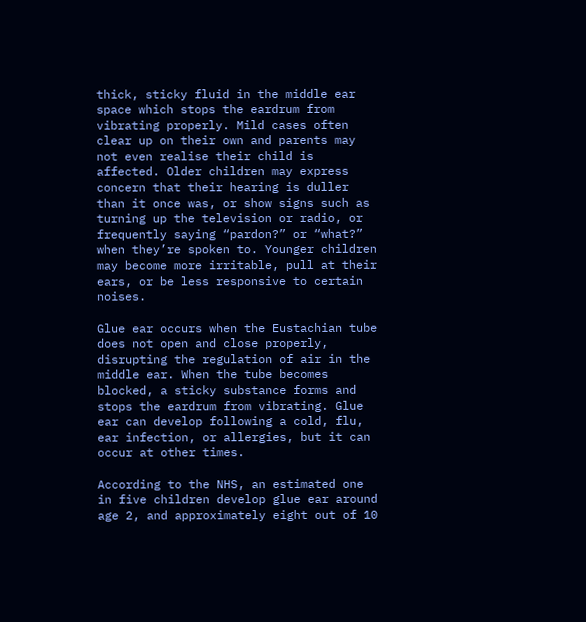thick, sticky fluid in the middle ear space which stops the eardrum from vibrating properly. Mild cases often clear up on their own and parents may not even realise their child is affected. Older children may express concern that their hearing is duller than it once was, or show signs such as turning up the television or radio, or frequently saying “pardon?” or “what?” when they’re spoken to. Younger children may become more irritable, pull at their ears, or be less responsive to certain noises.

Glue ear occurs when the Eustachian tube does not open and close properly, disrupting the regulation of air in the middle ear. When the tube becomes blocked, a sticky substance forms and stops the eardrum from vibrating. Glue ear can develop following a cold, flu, ear infection, or allergies, but it can occur at other times.

According to the NHS, an estimated one in five children develop glue ear around age 2, and approximately eight out of 10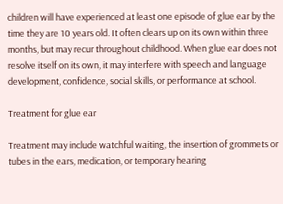children will have experienced at least one episode of glue ear by the time they are 10 years old. It often clears up on its own within three months, but may recur throughout childhood. When glue ear does not resolve itself on its own, it may interfere with speech and language development, confidence, social skills, or performance at school.

Treatment for glue ear

Treatment may include watchful waiting, the insertion of grommets or tubes in the ears, medication, or temporary hearing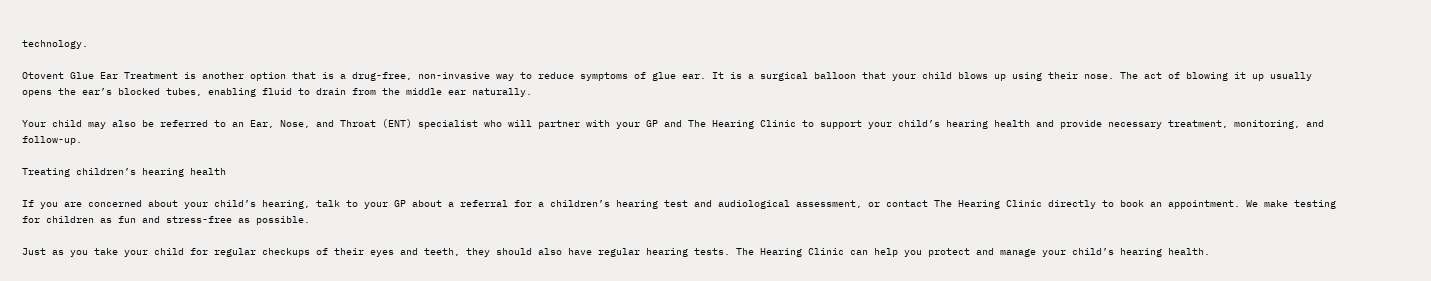technology.

Otovent Glue Ear Treatment is another option that is a drug-free, non-invasive way to reduce symptoms of glue ear. It is a surgical balloon that your child blows up using their nose. The act of blowing it up usually opens the ear’s blocked tubes, enabling fluid to drain from the middle ear naturally.

Your child may also be referred to an Ear, Nose, and Throat (ENT) specialist who will partner with your GP and The Hearing Clinic to support your child’s hearing health and provide necessary treatment, monitoring, and follow-up.

Treating children’s hearing health

If you are concerned about your child’s hearing, talk to your GP about a referral for a children’s hearing test and audiological assessment, or contact The Hearing Clinic directly to book an appointment. We make testing for children as fun and stress-free as possible.

Just as you take your child for regular checkups of their eyes and teeth, they should also have regular hearing tests. The Hearing Clinic can help you protect and manage your child’s hearing health.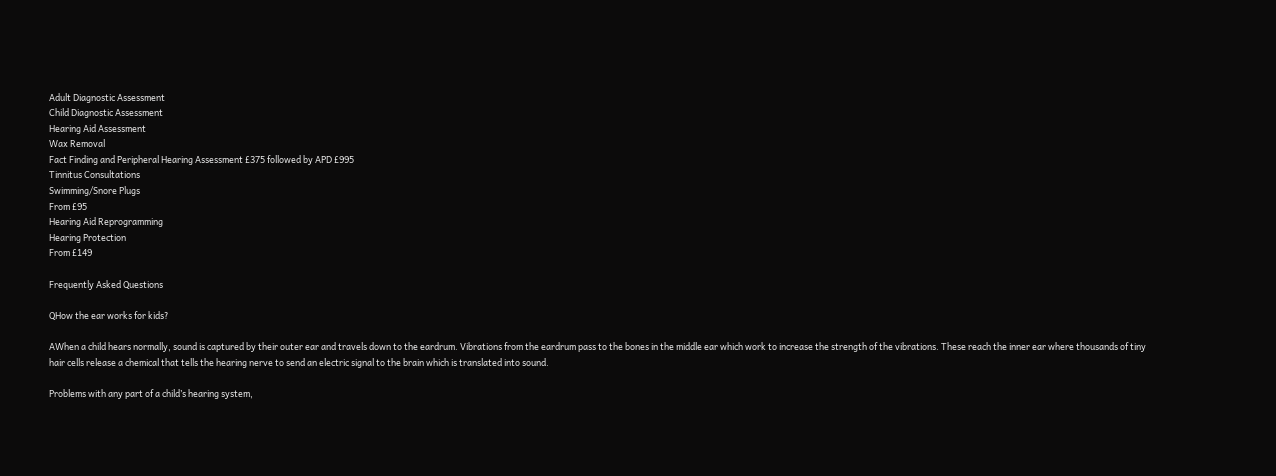Adult Diagnostic Assessment
Child Diagnostic Assessment
Hearing Aid Assessment
Wax Removal
Fact Finding and Peripheral Hearing Assessment £375 followed by APD £995
Tinnitus Consultations
Swimming/Snore Plugs
From £95
Hearing Aid Reprogramming
Hearing Protection
From £149

Frequently Asked Questions

QHow the ear works for kids?

AWhen a child hears normally, sound is captured by their outer ear and travels down to the eardrum. Vibrations from the eardrum pass to the bones in the middle ear which work to increase the strength of the vibrations. These reach the inner ear where thousands of tiny hair cells release a chemical that tells the hearing nerve to send an electric signal to the brain which is translated into sound.

Problems with any part of a child’s hearing system,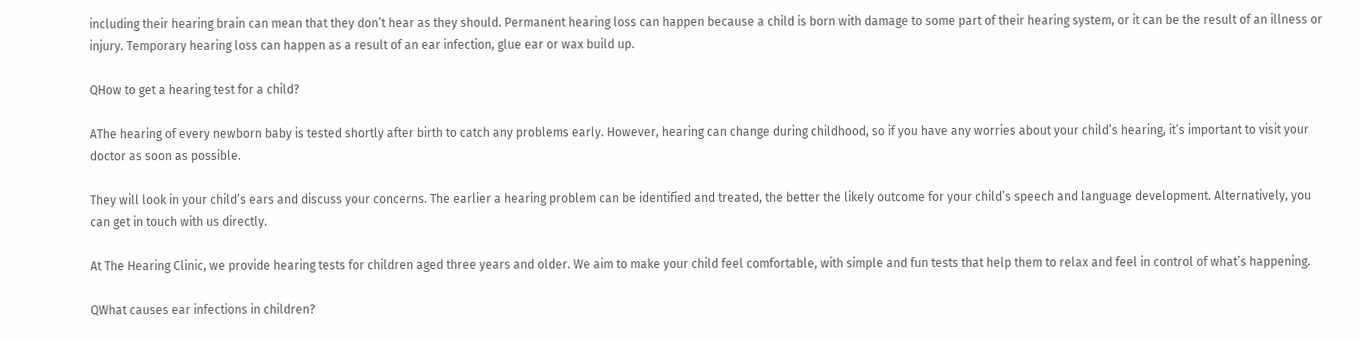including their hearing brain can mean that they don’t hear as they should. Permanent hearing loss can happen because a child is born with damage to some part of their hearing system, or it can be the result of an illness or injury. Temporary hearing loss can happen as a result of an ear infection, glue ear or wax build up.

QHow to get a hearing test for a child?

AThe hearing of every newborn baby is tested shortly after birth to catch any problems early. However, hearing can change during childhood, so if you have any worries about your child’s hearing, it’s important to visit your doctor as soon as possible.

They will look in your child’s ears and discuss your concerns. The earlier a hearing problem can be identified and treated, the better the likely outcome for your child’s speech and language development. Alternatively, you can get in touch with us directly.

At The Hearing Clinic, we provide hearing tests for children aged three years and older. We aim to make your child feel comfortable, with simple and fun tests that help them to relax and feel in control of what’s happening.

QWhat causes ear infections in children?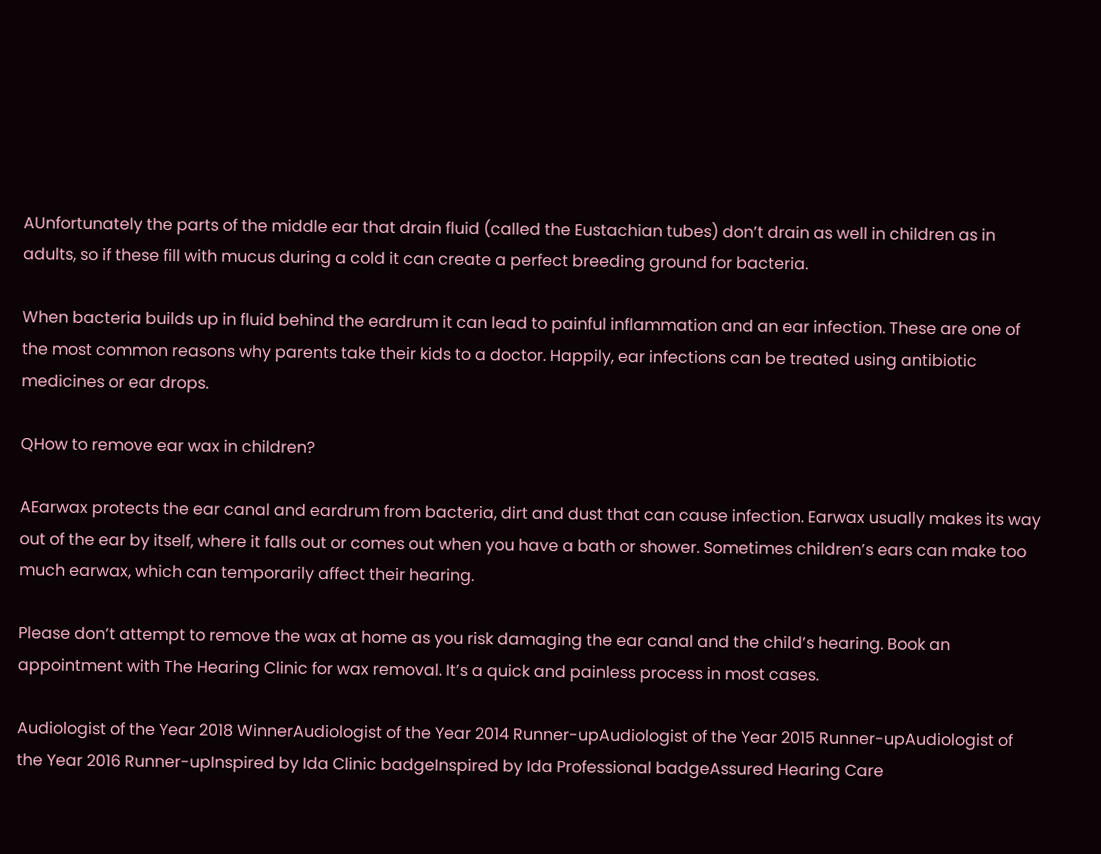AUnfortunately the parts of the middle ear that drain fluid (called the Eustachian tubes) don’t drain as well in children as in adults, so if these fill with mucus during a cold it can create a perfect breeding ground for bacteria.

When bacteria builds up in fluid behind the eardrum it can lead to painful inflammation and an ear infection. These are one of the most common reasons why parents take their kids to a doctor. Happily, ear infections can be treated using antibiotic medicines or ear drops.

QHow to remove ear wax in children?

AEarwax protects the ear canal and eardrum from bacteria, dirt and dust that can cause infection. Earwax usually makes its way out of the ear by itself, where it falls out or comes out when you have a bath or shower. Sometimes children’s ears can make too much earwax, which can temporarily affect their hearing.

Please don’t attempt to remove the wax at home as you risk damaging the ear canal and the child’s hearing. Book an appointment with The Hearing Clinic for wax removal. It’s a quick and painless process in most cases.

Audiologist of the Year 2018 WinnerAudiologist of the Year 2014 Runner-upAudiologist of the Year 2015 Runner-upAudiologist of the Year 2016 Runner-upInspired by Ida Clinic badgeInspired by Ida Professional badgeAssured Hearing Care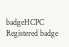badgeHCPC Registered badge